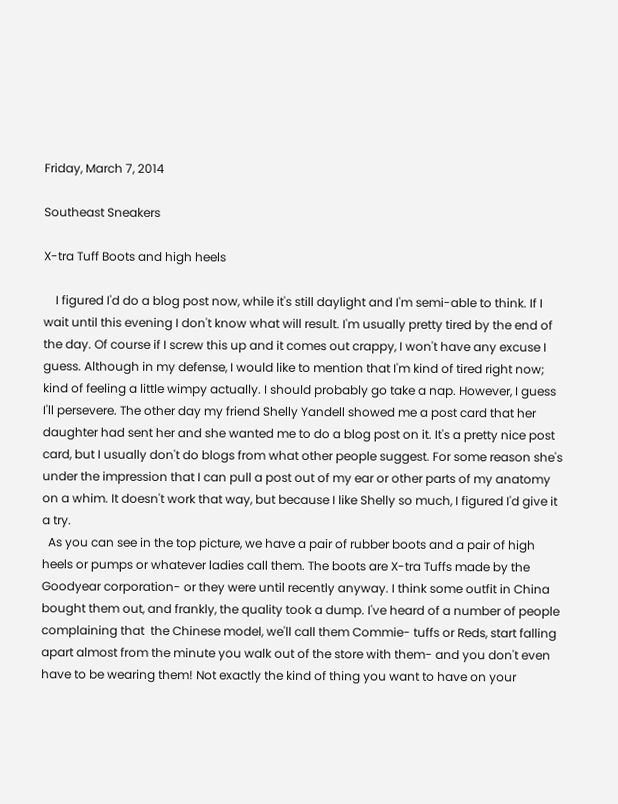Friday, March 7, 2014

Southeast Sneakers

X-tra Tuff Boots and high heels

    I figured I'd do a blog post now, while it's still daylight and I'm semi-able to think. If I wait until this evening I don't know what will result. I'm usually pretty tired by the end of the day. Of course if I screw this up and it comes out crappy, I won't have any excuse I guess. Although in my defense, I would like to mention that I'm kind of tired right now; kind of feeling a little wimpy actually. I should probably go take a nap. However, I guess I'll persevere. The other day my friend Shelly Yandell showed me a post card that her daughter had sent her and she wanted me to do a blog post on it. It's a pretty nice post card, but I usually don't do blogs from what other people suggest. For some reason she's under the impression that I can pull a post out of my ear or other parts of my anatomy on a whim. It doesn't work that way, but because I like Shelly so much, I figured I'd give it a try.
  As you can see in the top picture, we have a pair of rubber boots and a pair of high heels or pumps or whatever ladies call them. The boots are X-tra Tuffs made by the Goodyear corporation- or they were until recently anyway. I think some outfit in China bought them out, and frankly, the quality took a dump. I've heard of a number of people complaining that  the Chinese model, we'll call them Commie- tuffs or Reds, start falling apart almost from the minute you walk out of the store with them- and you don't even have to be wearing them! Not exactly the kind of thing you want to have on your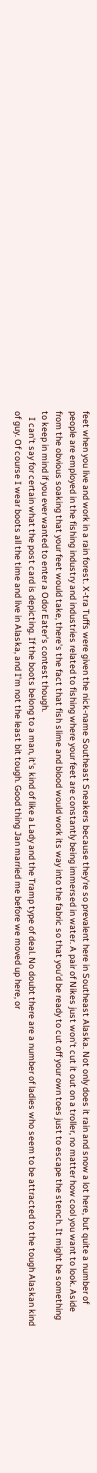feet when you live and work in a rain forest. X-tra Tuffs were given the nick-name Southeast Sneakers because they're so prevalent here in Southeast Alaska. Not only does it rain and snow a lot here, but quite a number of people are employed in the fishing industry and industries related to fishing where your feet are constantly being immersed in water. A pair of Nikes just won't cut it out on a troller, no matter how cool you want to look. Aside from the obvious soaking that your feet would take, there's the fact that fish slime and blood would work its way into the fabric so that you'd be ready to cut off your own toes just to escape the stench. It might be something to keep in mind if you ever wanted to enter a Odor Eater's contest though.
   I can't say for certain what the post card is depicting. If the boots belong to a man, it's kind of like a Lady and the Tramp type of deal. No doubt there are a number of ladies who seem to be attracted to the tough Alaskan kind of guy. Of course I wear boots all the time and live in Alaska, and I'm not the least bit tough. Good thing Jan married me before we moved up here, or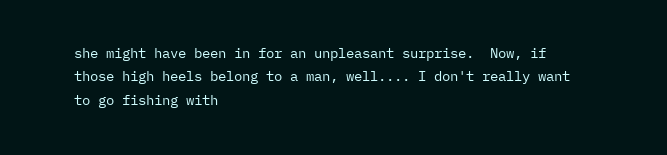she might have been in for an unpleasant surprise.  Now, if those high heels belong to a man, well.... I don't really want to go fishing with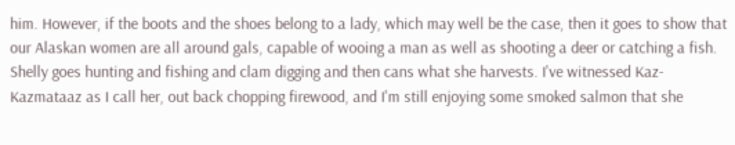him. However, if the boots and the shoes belong to a lady, which may well be the case, then it goes to show that our Alaskan women are all around gals, capable of wooing a man as well as shooting a deer or catching a fish. Shelly goes hunting and fishing and clam digging and then cans what she harvests. I've witnessed Kaz- Kazmataaz as I call her, out back chopping firewood, and I'm still enjoying some smoked salmon that she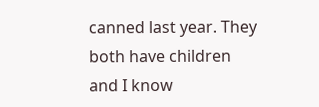canned last year. They both have children and I know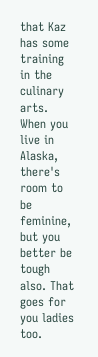that Kaz has some training in the culinary arts. When you live in Alaska, there's room to be feminine, but you better be tough also. That goes for you ladies too.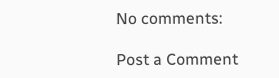No comments:

Post a Comment